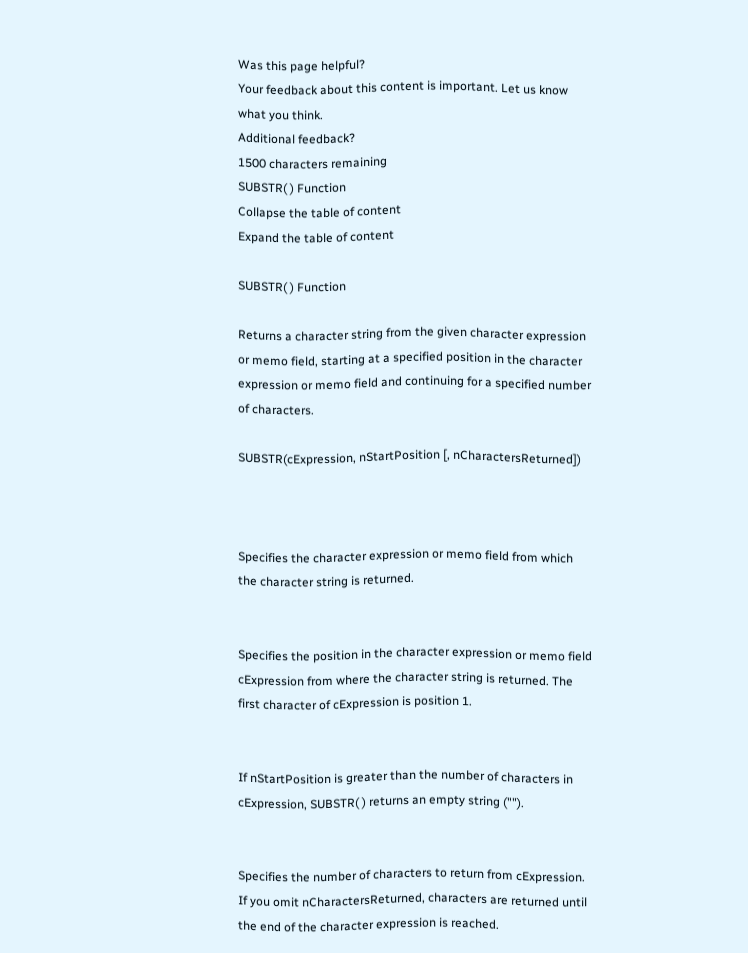Was this page helpful?
Your feedback about this content is important. Let us know what you think.
Additional feedback?
1500 characters remaining
SUBSTR( ) Function
Collapse the table of content
Expand the table of content

SUBSTR( ) Function

Returns a character string from the given character expression or memo field, starting at a specified position in the character expression or memo field and continuing for a specified number of characters.

SUBSTR(cExpression, nStartPosition [, nCharactersReturned])



Specifies the character expression or memo field from which the character string is returned.


Specifies the position in the character expression or memo field cExpression from where the character string is returned. The first character of cExpression is position 1.


If nStartPosition is greater than the number of characters in cExpression, SUBSTR( ) returns an empty string ("").


Specifies the number of characters to return from cExpression. If you omit nCharactersReturned, characters are returned until the end of the character expression is reached.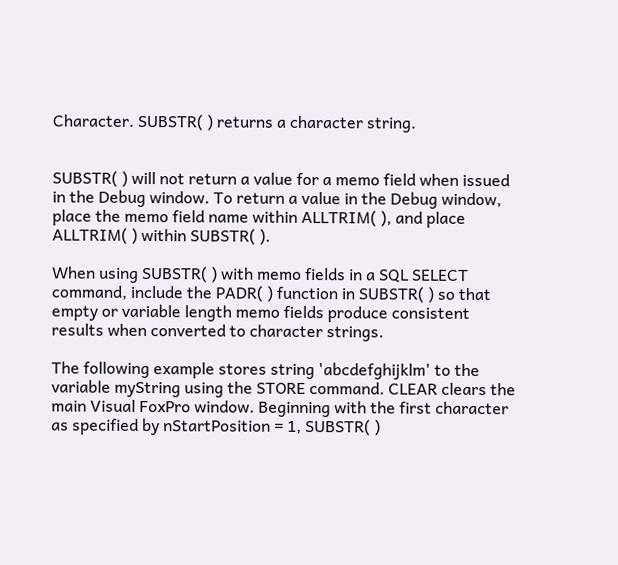Character. SUBSTR( ) returns a character string.


SUBSTR( ) will not return a value for a memo field when issued in the Debug window. To return a value in the Debug window, place the memo field name within ALLTRIM( ), and place ALLTRIM( ) within SUBSTR( ).

When using SUBSTR( ) with memo fields in a SQL SELECT command, include the PADR( ) function in SUBSTR( ) so that empty or variable length memo fields produce consistent results when converted to character strings.

The following example stores string 'abcdefghijklm' to the variable myString using the STORE command. CLEAR clears the main Visual FoxPro window. Beginning with the first character as specified by nStartPosition = 1, SUBSTR( )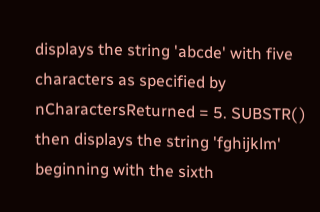displays the string 'abcde' with five characters as specified by nCharactersReturned = 5. SUBSTR( ) then displays the string 'fghijklm' beginning with the sixth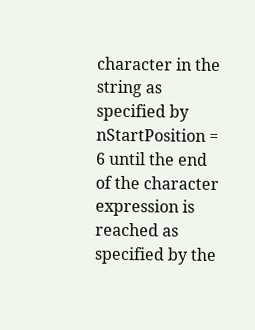character in the string as specified by nStartPosition = 6 until the end of the character expression is reached as specified by the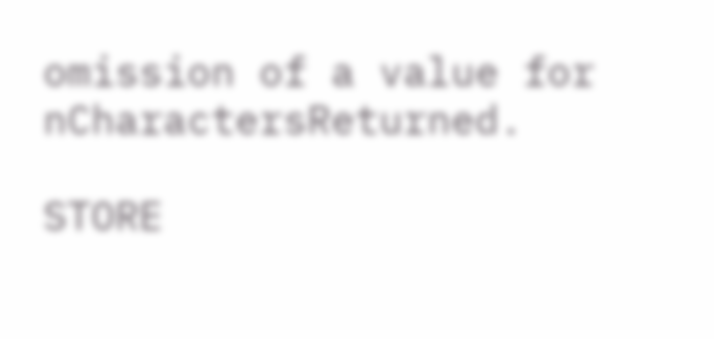omission of a value for nCharactersReturned.

STORE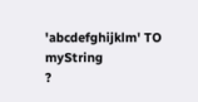'abcdefghijklm' TO myString
?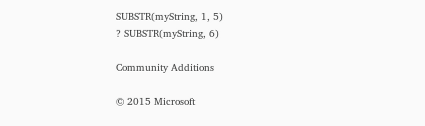SUBSTR(myString, 1, 5)
? SUBSTR(myString, 6)

Community Additions

© 2015 Microsoft